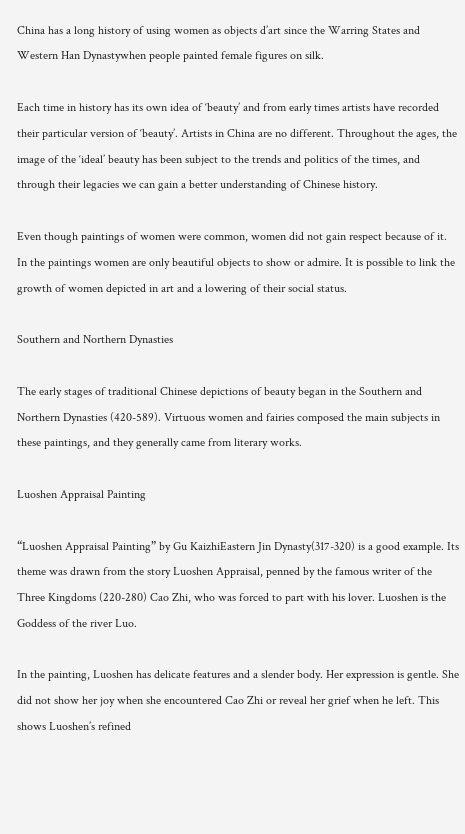China has a long history of using women as objects d’art since the Warring States and Western Han Dynastywhen people painted female figures on silk.

Each time in history has its own idea of ‘beauty’ and from early times artists have recorded their particular version of ‘beauty’. Artists in China are no different. Throughout the ages, the image of the ‘ideal’ beauty has been subject to the trends and politics of the times, and through their legacies we can gain a better understanding of Chinese history.

Even though paintings of women were common, women did not gain respect because of it. In the paintings women are only beautiful objects to show or admire. It is possible to link the growth of women depicted in art and a lowering of their social status.

Southern and Northern Dynasties

The early stages of traditional Chinese depictions of beauty began in the Southern and Northern Dynasties (420-589). Virtuous women and fairies composed the main subjects in these paintings, and they generally came from literary works.

Luoshen Appraisal Painting

“Luoshen Appraisal Painting” by Gu KaizhiEastern Jin Dynasty(317-320) is a good example. Its theme was drawn from the story Luoshen Appraisal, penned by the famous writer of the Three Kingdoms (220-280) Cao Zhi, who was forced to part with his lover. Luoshen is the Goddess of the river Luo.

In the painting, Luoshen has delicate features and a slender body. Her expression is gentle. She did not show her joy when she encountered Cao Zhi or reveal her grief when he left. This shows Luoshen’s refined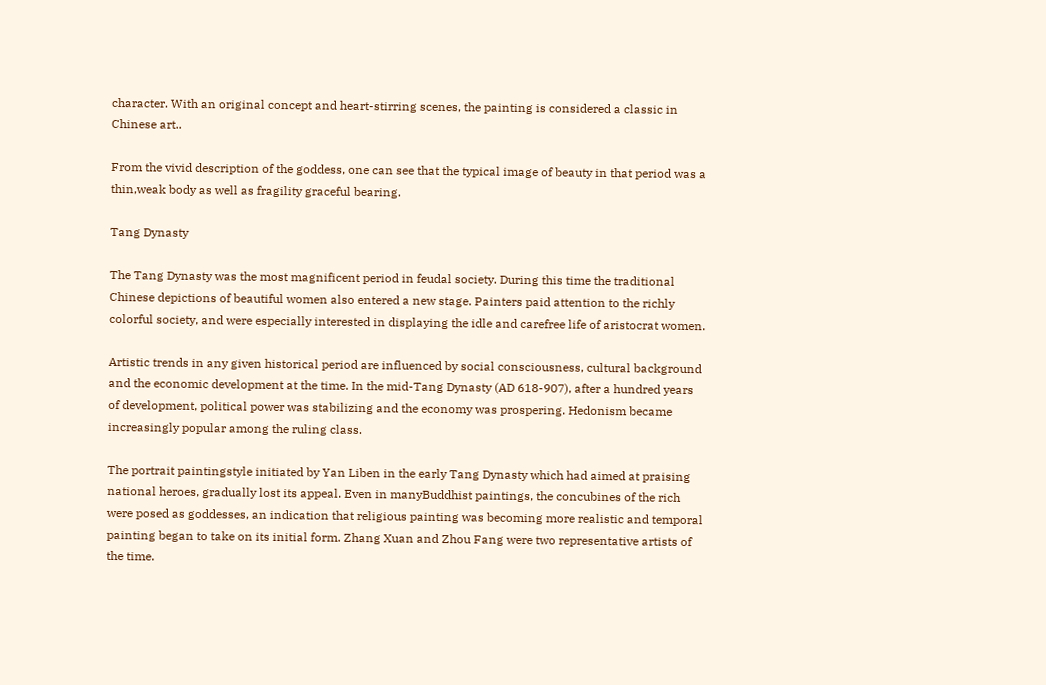character. With an original concept and heart-stirring scenes, the painting is considered a classic in Chinese art..

From the vivid description of the goddess, one can see that the typical image of beauty in that period was a thin,weak body as well as fragility graceful bearing.

Tang Dynasty

The Tang Dynasty was the most magnificent period in feudal society. During this time the traditional Chinese depictions of beautiful women also entered a new stage. Painters paid attention to the richly colorful society, and were especially interested in displaying the idle and carefree life of aristocrat women.

Artistic trends in any given historical period are influenced by social consciousness, cultural background and the economic development at the time. In the mid-Tang Dynasty (AD 618-907), after a hundred years of development, political power was stabilizing and the economy was prospering. Hedonism became increasingly popular among the ruling class.

The portrait paintingstyle initiated by Yan Liben in the early Tang Dynasty which had aimed at praising national heroes, gradually lost its appeal. Even in manyBuddhist paintings, the concubines of the rich were posed as goddesses, an indication that religious painting was becoming more realistic and temporal painting began to take on its initial form. Zhang Xuan and Zhou Fang were two representative artists of the time.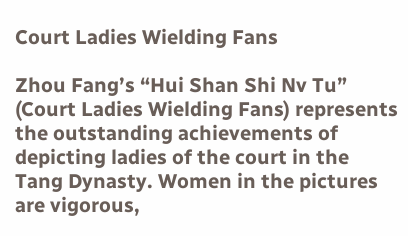Court Ladies Wielding Fans

Zhou Fang’s “Hui Shan Shi Nv Tu” (Court Ladies Wielding Fans) represents the outstanding achievements of depicting ladies of the court in the Tang Dynasty. Women in the pictures are vigorous,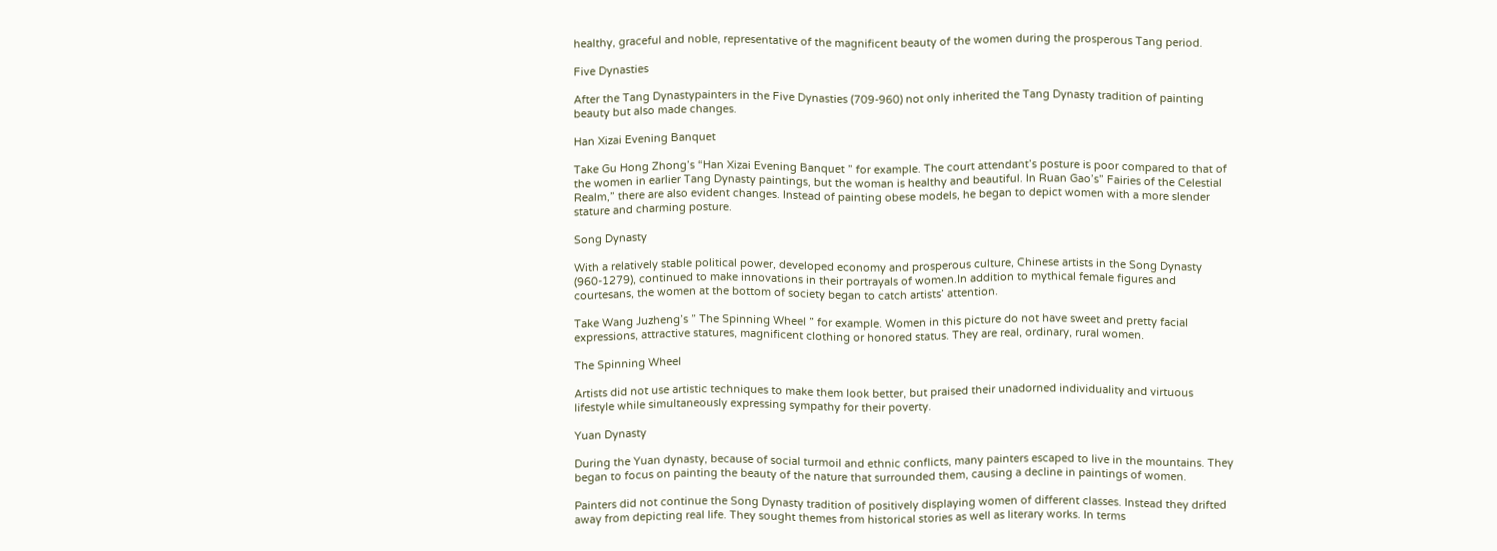healthy, graceful and noble, representative of the magnificent beauty of the women during the prosperous Tang period.

Five Dynasties

After the Tang Dynastypainters in the Five Dynasties (709-960) not only inherited the Tang Dynasty tradition of painting beauty but also made changes.

Han Xizai Evening Banquet

Take Gu Hong Zhong’s “Han Xizai Evening Banquet ” for example. The court attendant’s posture is poor compared to that of the women in earlier Tang Dynasty paintings, but the woman is healthy and beautiful. In Ruan Gao’s” Fairies of the Celestial Realm,” there are also evident changes. Instead of painting obese models, he began to depict women with a more slender stature and charming posture.

Song Dynasty

With a relatively stable political power, developed economy and prosperous culture, Chinese artists in the Song Dynasty (960-1279), continued to make innovations in their portrayals of women.In addition to mythical female figures and courtesans, the women at the bottom of society began to catch artists’ attention.

Take Wang Juzheng’s ” The Spinning Wheel ” for example. Women in this picture do not have sweet and pretty facial expressions, attractive statures, magnificent clothing or honored status. They are real, ordinary, rural women.

The Spinning Wheel

Artists did not use artistic techniques to make them look better, but praised their unadorned individuality and virtuous lifestyle while simultaneously expressing sympathy for their poverty.

Yuan Dynasty

During the Yuan dynasty, because of social turmoil and ethnic conflicts, many painters escaped to live in the mountains. They began to focus on painting the beauty of the nature that surrounded them, causing a decline in paintings of women.

Painters did not continue the Song Dynasty tradition of positively displaying women of different classes. Instead they drifted away from depicting real life. They sought themes from historical stories as well as literary works. In terms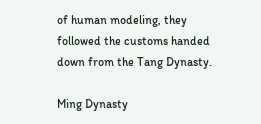of human modeling, they followed the customs handed down from the Tang Dynasty.

Ming Dynasty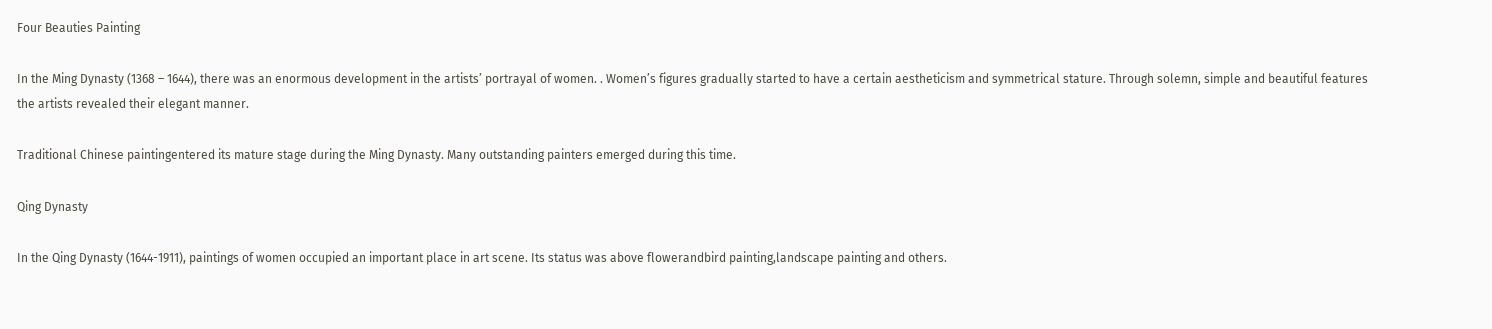Four Beauties Painting

In the Ming Dynasty (1368 – 1644), there was an enormous development in the artists’ portrayal of women. . Women’s figures gradually started to have a certain aestheticism and symmetrical stature. Through solemn, simple and beautiful features the artists revealed their elegant manner.

Traditional Chinese paintingentered its mature stage during the Ming Dynasty. Many outstanding painters emerged during this time.

Qing Dynasty

In the Qing Dynasty (1644-1911), paintings of women occupied an important place in art scene. Its status was above flowerandbird painting,landscape painting and others.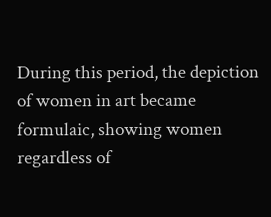During this period, the depiction of women in art became formulaic, showing women regardless of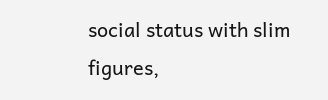social status with slim figures,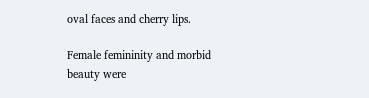oval faces and cherry lips.

Female femininity and morbid beauty were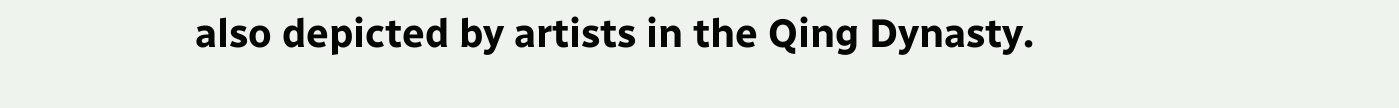also depicted by artists in the Qing Dynasty.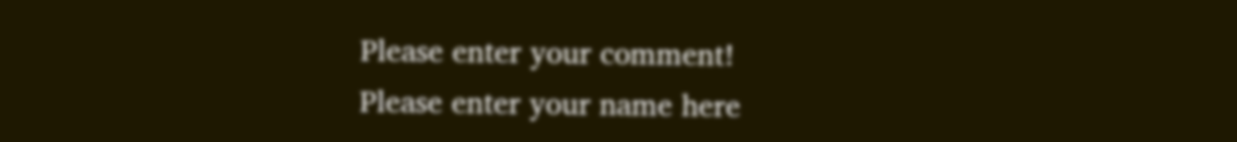Please enter your comment!
Please enter your name here